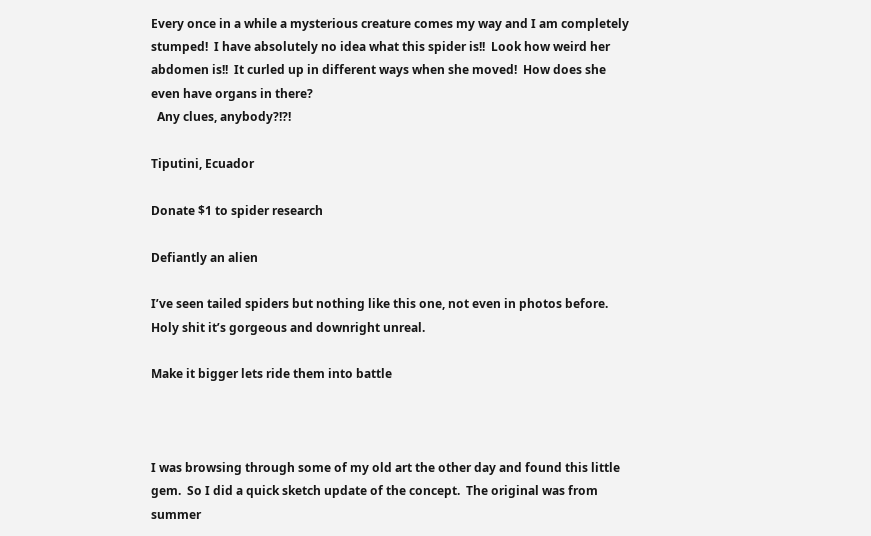Every once in a while a mysterious creature comes my way and I am completely stumped!  I have absolutely no idea what this spider is!!  Look how weird her abdomen is!!  It curled up in different ways when she moved!  How does she even have organs in there?
  Any clues, anybody?!?!

Tiputini, Ecuador

Donate $1 to spider research

Defiantly an alien

I’ve seen tailed spiders but nothing like this one, not even in photos before. Holy shit it’s gorgeous and downright unreal.

Make it bigger lets ride them into battle



I was browsing through some of my old art the other day and found this little gem.  So I did a quick sketch update of the concept.  The original was from summer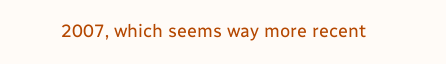2007, which seems way more recent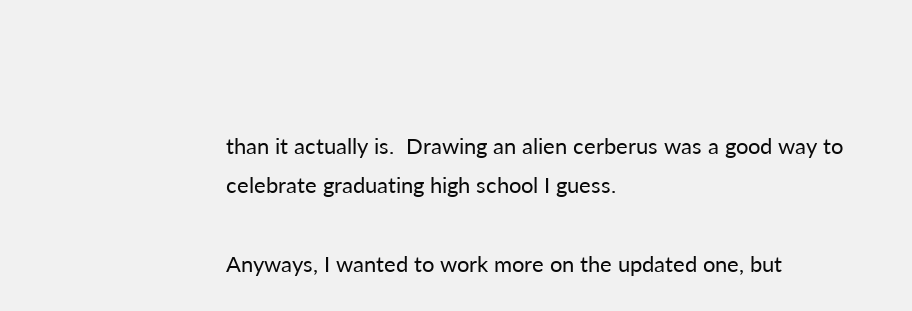than it actually is.  Drawing an alien cerberus was a good way to celebrate graduating high school I guess.

Anyways, I wanted to work more on the updated one, but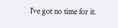I’ve got no time for it.